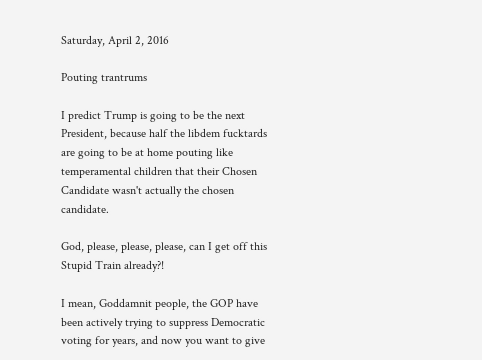Saturday, April 2, 2016

Pouting trantrums

I predict Trump is going to be the next President, because half the libdem fucktards are going to be at home pouting like temperamental children that their Chosen Candidate wasn't actually the chosen candidate.

God, please, please, please, can I get off this Stupid Train already?!

I mean, Goddamnit people, the GOP have been actively trying to suppress Democratic voting for years, and now you want to give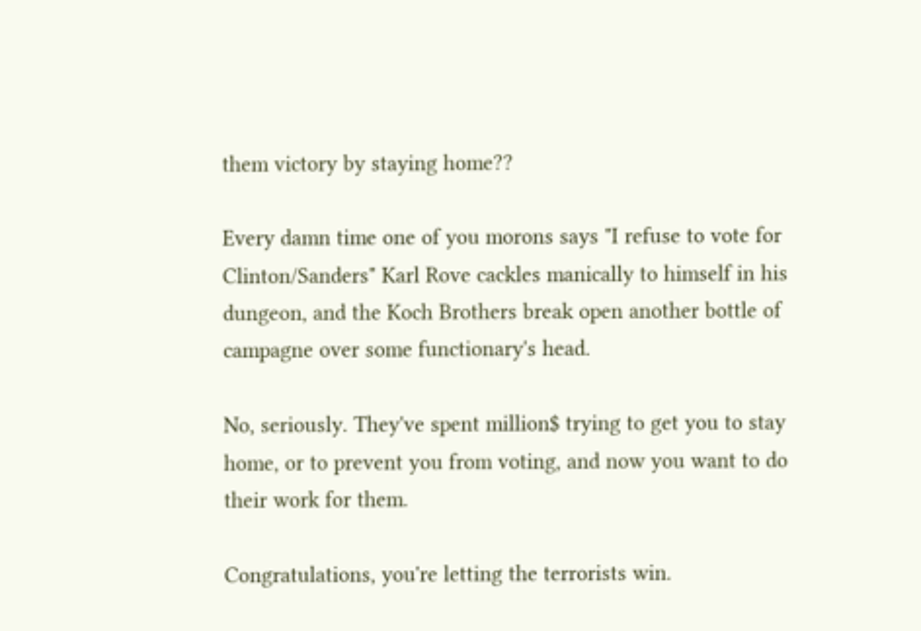them victory by staying home??

Every damn time one of you morons says "I refuse to vote for Clinton/Sanders" Karl Rove cackles manically to himself in his dungeon, and the Koch Brothers break open another bottle of campagne over some functionary's head.

No, seriously. They've spent million$ trying to get you to stay home, or to prevent you from voting, and now you want to do their work for them.

Congratulations, you're letting the terrorists win.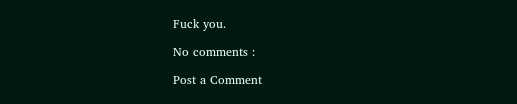Fuck you.

No comments :

Post a Comment